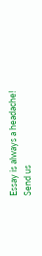Essay is always a headache!
Send us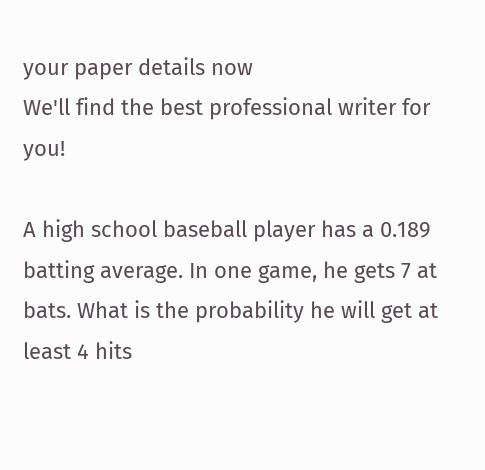your paper details now
We'll find the best professional writer for you!

A high school baseball player has a 0.189 batting average. In one game, he gets 7 at bats. What is the probability he will get at least 4 hits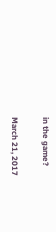in the game?

March 21, 2017